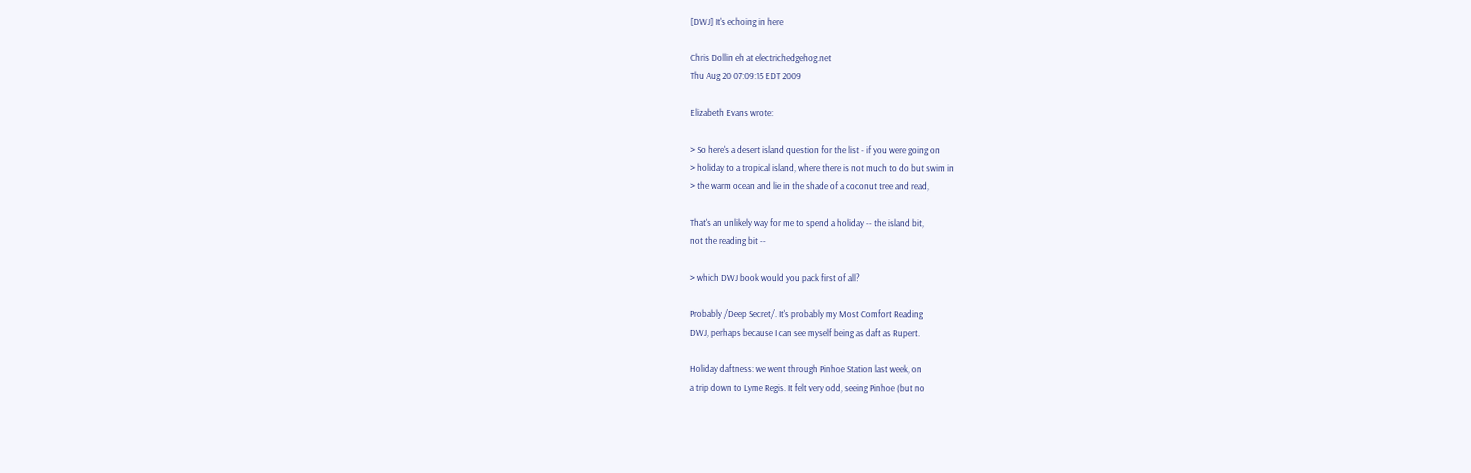[DWJ] It's echoing in here

Chris Dollin eh at electrichedgehog.net
Thu Aug 20 07:09:15 EDT 2009

Elizabeth Evans wrote:

> So here's a desert island question for the list - if you were going on
> holiday to a tropical island, where there is not much to do but swim in
> the warm ocean and lie in the shade of a coconut tree and read,

That's an unlikely way for me to spend a holiday -- the island bit,
not the reading bit --

> which DWJ book would you pack first of all?

Probably /Deep Secret/. It's probably my Most Comfort Reading
DWJ, perhaps because I can see myself being as daft as Rupert.

Holiday daftness: we went through Pinhoe Station last week, on
a trip down to Lyme Regis. It felt very odd, seeing Pinhoe (but no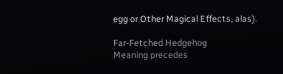egg or Other Magical Effects, alas).

Far-Fetched Hedgehog
Meaning precedes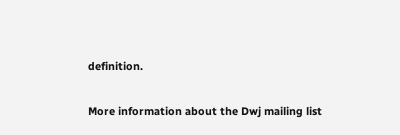definition.

More information about the Dwj mailing list